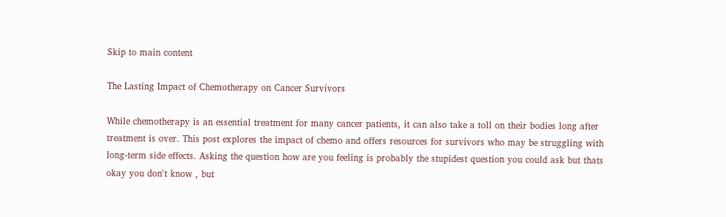Skip to main content

The Lasting Impact of Chemotherapy on Cancer Survivors

While chemotherapy is an essential treatment for many cancer patients, it can also take a toll on their bodies long after treatment is over. This post explores the impact of chemo and offers resources for survivors who may be struggling with long-term side effects. Asking the question how are you feeling is probably the stupidest question you could ask but thats okay you don't know , but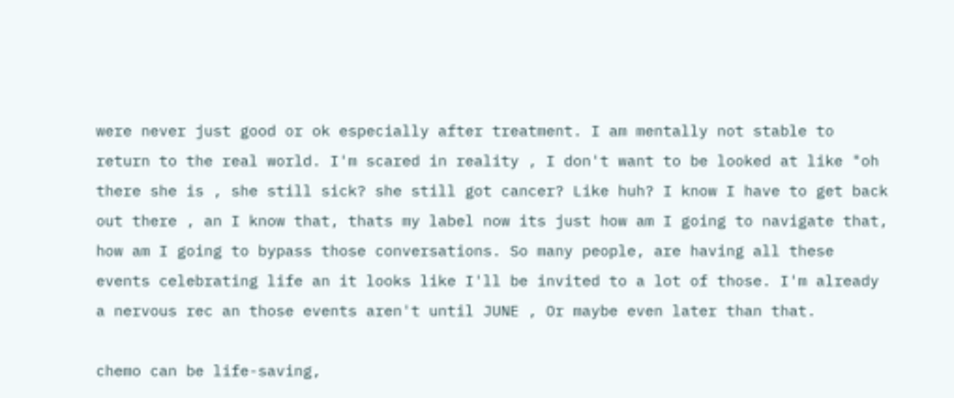were never just good or ok especially after treatment. I am mentally not stable to return to the real world. I'm scared in reality , I don't want to be looked at like "oh there she is , she still sick? she still got cancer? Like huh? I know I have to get back out there , an I know that, thats my label now its just how am I going to navigate that, how am I going to bypass those conversations. So many people, are having all these events celebrating life an it looks like I'll be invited to a lot of those. I'm already a nervous rec an those events aren't until JUNE , Or maybe even later than that.

chemo can be life-saving,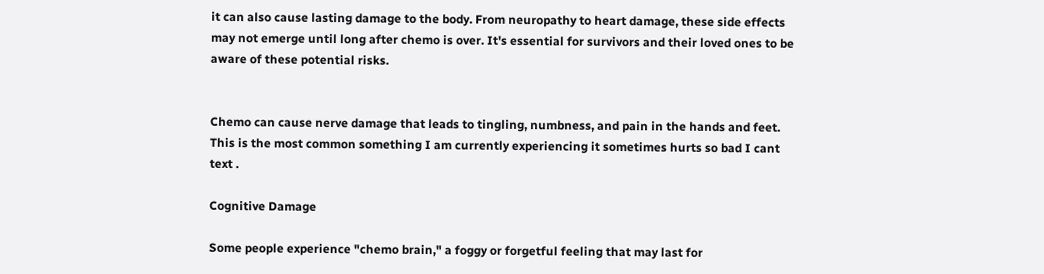it can also cause lasting damage to the body. From neuropathy to heart damage, these side effects may not emerge until long after chemo is over. It's essential for survivors and their loved ones to be aware of these potential risks.


Chemo can cause nerve damage that leads to tingling, numbness, and pain in the hands and feet. This is the most common something I am currently experiencing it sometimes hurts so bad I cant text .

Cognitive Damage

Some people experience "chemo brain," a foggy or forgetful feeling that may last for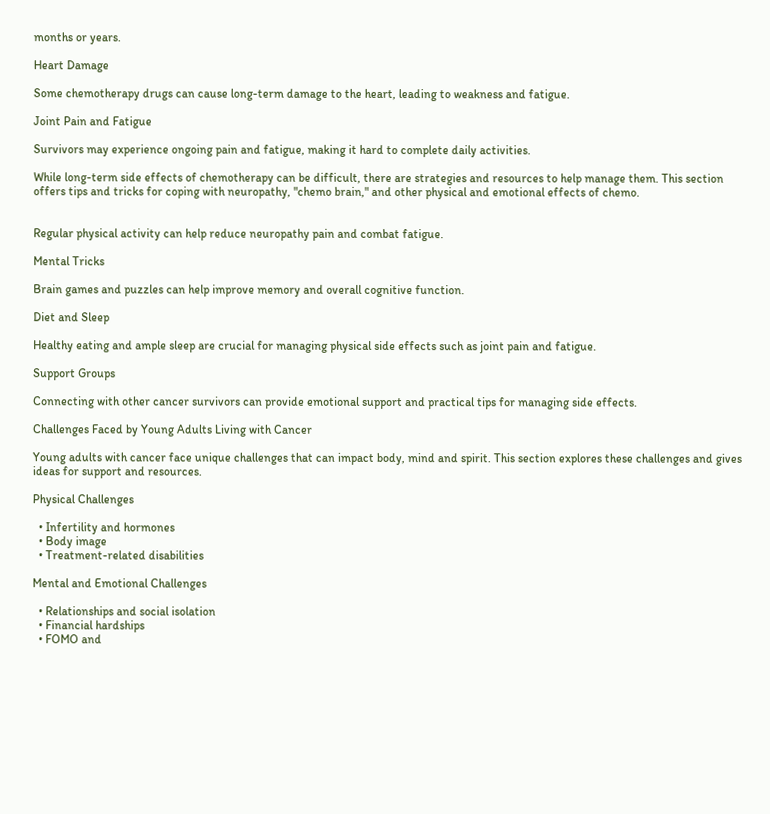months or years.

Heart Damage

Some chemotherapy drugs can cause long-term damage to the heart, leading to weakness and fatigue.

Joint Pain and Fatigue

Survivors may experience ongoing pain and fatigue, making it hard to complete daily activities.

While long-term side effects of chemotherapy can be difficult, there are strategies and resources to help manage them. This section offers tips and tricks for coping with neuropathy, "chemo brain," and other physical and emotional effects of chemo.


Regular physical activity can help reduce neuropathy pain and combat fatigue.

Mental Tricks

Brain games and puzzles can help improve memory and overall cognitive function.

Diet and Sleep

Healthy eating and ample sleep are crucial for managing physical side effects such as joint pain and fatigue.

Support Groups

Connecting with other cancer survivors can provide emotional support and practical tips for managing side effects.

Challenges Faced by Young Adults Living with Cancer

Young adults with cancer face unique challenges that can impact body, mind and spirit. This section explores these challenges and gives ideas for support and resources.

Physical Challenges

  • Infertility and hormones
  • Body image
  • Treatment-related disabilities

Mental and Emotional Challenges

  • Relationships and social isolation
  • Financial hardships
  • FOMO and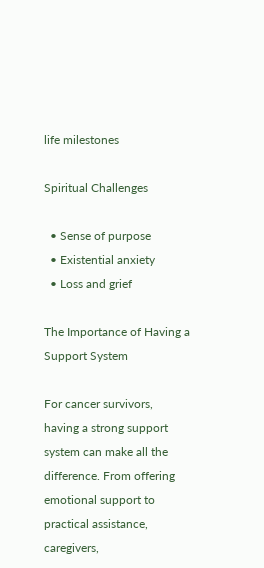life milestones

Spiritual Challenges

  • Sense of purpose
  • Existential anxiety
  • Loss and grief

The Importance of Having a Support System

For cancer survivors, having a strong support system can make all the difference. From offering emotional support to practical assistance, caregivers,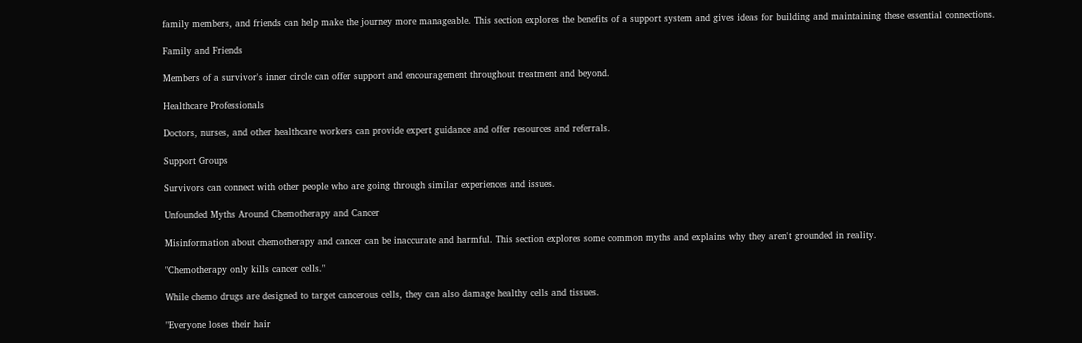family members, and friends can help make the journey more manageable. This section explores the benefits of a support system and gives ideas for building and maintaining these essential connections.

Family and Friends

Members of a survivor's inner circle can offer support and encouragement throughout treatment and beyond.

Healthcare Professionals

Doctors, nurses, and other healthcare workers can provide expert guidance and offer resources and referrals.

Support Groups

Survivors can connect with other people who are going through similar experiences and issues.

Unfounded Myths Around Chemotherapy and Cancer

Misinformation about chemotherapy and cancer can be inaccurate and harmful. This section explores some common myths and explains why they aren't grounded in reality.

"Chemotherapy only kills cancer cells."

While chemo drugs are designed to target cancerous cells, they can also damage healthy cells and tissues.

"Everyone loses their hair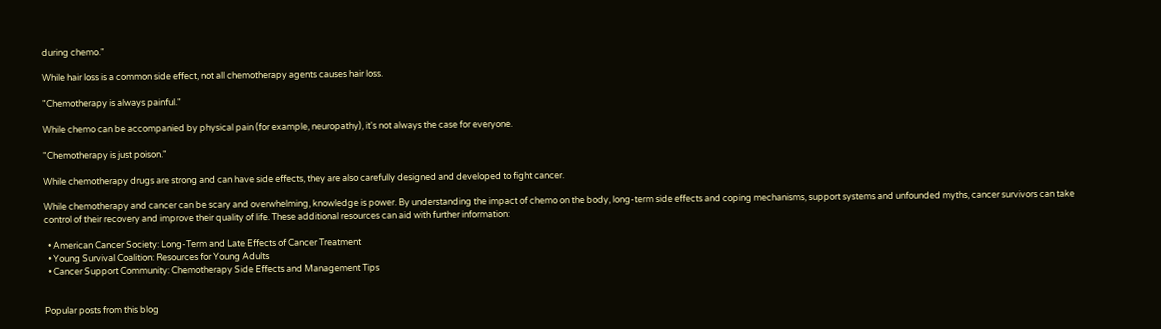during chemo."

While hair loss is a common side effect, not all chemotherapy agents causes hair loss.

"Chemotherapy is always painful."

While chemo can be accompanied by physical pain (for example, neuropathy), it's not always the case for everyone.

"Chemotherapy is just poison."

While chemotherapy drugs are strong and can have side effects, they are also carefully designed and developed to fight cancer.

While chemotherapy and cancer can be scary and overwhelming, knowledge is power. By understanding the impact of chemo on the body, long-term side effects and coping mechanisms, support systems and unfounded myths, cancer survivors can take control of their recovery and improve their quality of life. These additional resources can aid with further information:

  • American Cancer Society: Long-Term and Late Effects of Cancer Treatment
  • Young Survival Coalition: Resources for Young Adults
  • Cancer Support Community: Chemotherapy Side Effects and Management Tips


Popular posts from this blog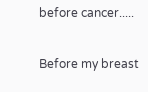before cancer.....

Before my breast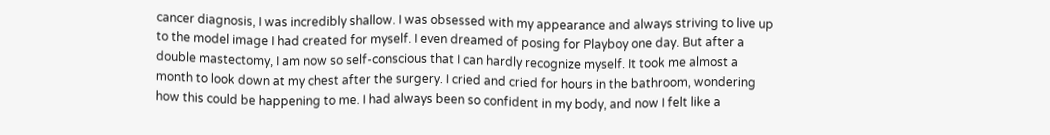cancer diagnosis, I was incredibly shallow. I was obsessed with my appearance and always striving to live up to the model image I had created for myself. I even dreamed of posing for Playboy one day. But after a double mastectomy, I am now so self-conscious that I can hardly recognize myself. It took me almost a month to look down at my chest after the surgery. I cried and cried for hours in the bathroom, wondering how this could be happening to me. I had always been so confident in my body, and now I felt like a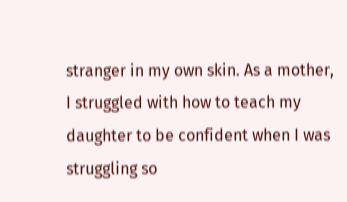stranger in my own skin. As a mother, I struggled with how to teach my daughter to be confident when I was struggling so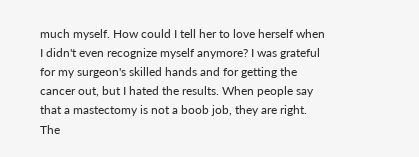much myself. How could I tell her to love herself when I didn't even recognize myself anymore? I was grateful for my surgeon's skilled hands and for getting the cancer out, but I hated the results. When people say that a mastectomy is not a boob job, they are right. The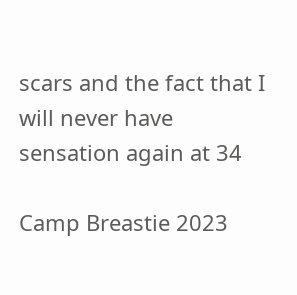scars and the fact that I will never have sensation again at 34

Camp Breastie 2023